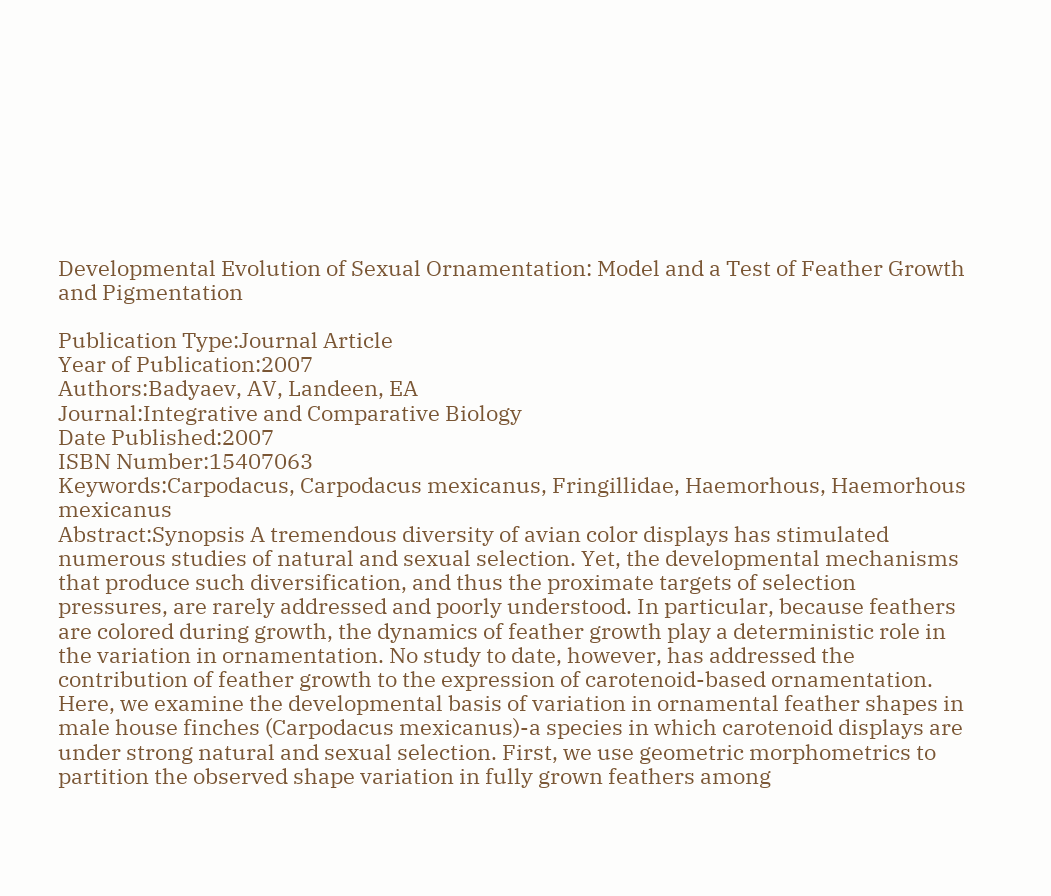Developmental Evolution of Sexual Ornamentation: Model and a Test of Feather Growth and Pigmentation

Publication Type:Journal Article
Year of Publication:2007
Authors:Badyaev, AV, Landeen, EA
Journal:Integrative and Comparative Biology
Date Published:2007
ISBN Number:15407063
Keywords:Carpodacus, Carpodacus mexicanus, Fringillidae, Haemorhous, Haemorhous mexicanus
Abstract:Synopsis A tremendous diversity of avian color displays has stimulated numerous studies of natural and sexual selection. Yet, the developmental mechanisms that produce such diversification, and thus the proximate targets of selection pressures, are rarely addressed and poorly understood. In particular, because feathers are colored during growth, the dynamics of feather growth play a deterministic role in the variation in ornamentation. No study to date, however, has addressed the contribution of feather growth to the expression of carotenoid-based ornamentation. Here, we examine the developmental basis of variation in ornamental feather shapes in male house finches (Carpodacus mexicanus)-a species in which carotenoid displays are under strong natural and sexual selection. First, we use geometric morphometrics to partition the observed shape variation in fully grown feathers among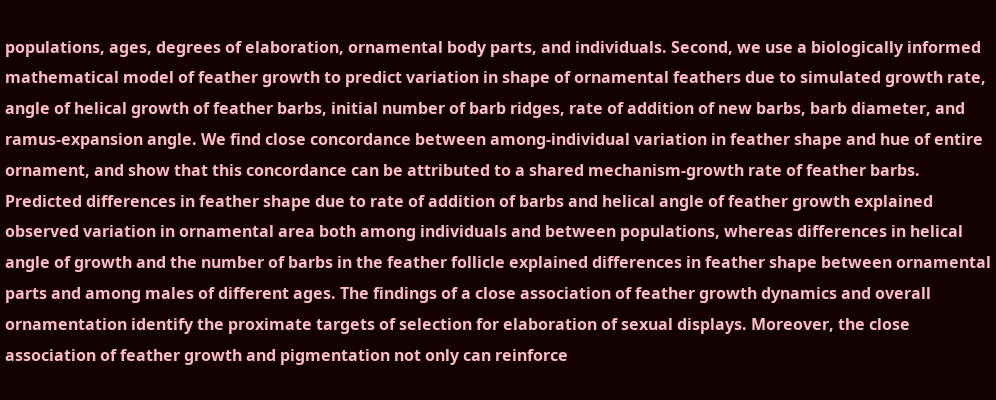populations, ages, degrees of elaboration, ornamental body parts, and individuals. Second, we use a biologically informed mathematical model of feather growth to predict variation in shape of ornamental feathers due to simulated growth rate, angle of helical growth of feather barbs, initial number of barb ridges, rate of addition of new barbs, barb diameter, and ramus-expansion angle. We find close concordance between among-individual variation in feather shape and hue of entire ornament, and show that this concordance can be attributed to a shared mechanism-growth rate of feather barbs. Predicted differences in feather shape due to rate of addition of barbs and helical angle of feather growth explained observed variation in ornamental area both among individuals and between populations, whereas differences in helical angle of growth and the number of barbs in the feather follicle explained differences in feather shape between ornamental parts and among males of different ages. The findings of a close association of feather growth dynamics and overall ornamentation identify the proximate targets of selection for elaboration of sexual displays. Moreover, the close association of feather growth and pigmentation not only can reinforce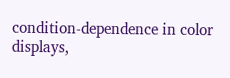condition-dependence in color displays,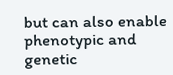but can also enable phenotypic and genetic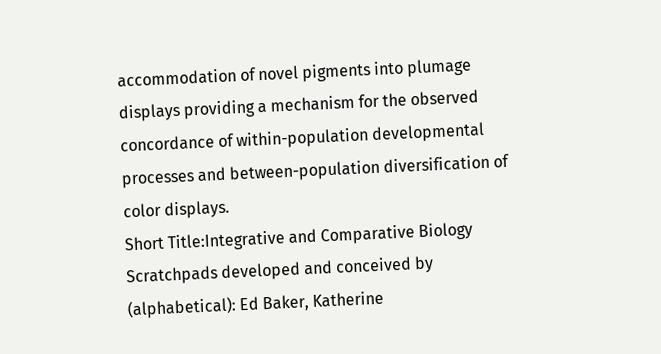accommodation of novel pigments into plumage displays providing a mechanism for the observed concordance of within-population developmental processes and between-population diversification of color displays.
Short Title:Integrative and Comparative Biology
Scratchpads developed and conceived by (alphabetical): Ed Baker, Katherine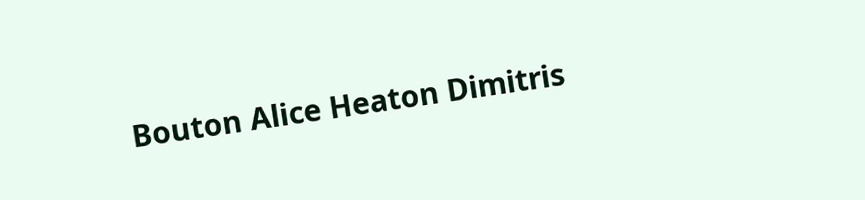Bouton Alice Heaton Dimitris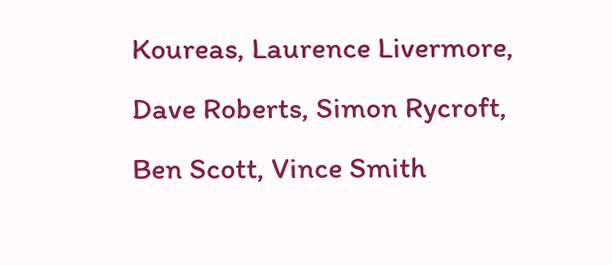Koureas, Laurence Livermore, Dave Roberts, Simon Rycroft, Ben Scott, Vince Smith